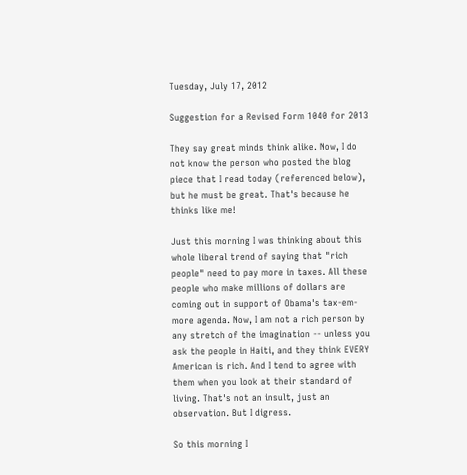Tuesday, July 17, 2012

Suggestion for a Revised Form 1040 for 2013

They say great minds think alike. Now, I do not know the person who posted the blog piece that I read today (referenced below), but he must be great. That's because he thinks like me!

Just this morning I was thinking about this whole liberal trend of saying that "rich people" need to pay more in taxes. All these people who make millions of dollars are coming out in support of Obama's tax-em-more agenda. Now, I am not a rich person by any stretch of the imagination -- unless you ask the people in Haiti, and they think EVERY American is rich. And I tend to agree with them when you look at their standard of living. That's not an insult, just an observation. But I digress.

So this morning I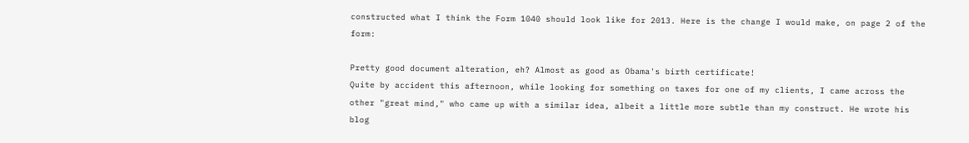constructed what I think the Form 1040 should look like for 2013. Here is the change I would make, on page 2 of the form:

Pretty good document alteration, eh? Almost as good as Obama's birth certificate!
Quite by accident this afternoon, while looking for something on taxes for one of my clients, I came across the other "great mind," who came up with a similar idea, albeit a little more subtle than my construct. He wrote his blog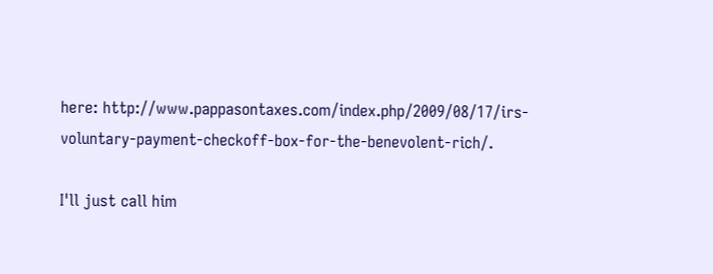here: http://www.pappasontaxes.com/index.php/2009/08/17/irs-voluntary-payment-checkoff-box-for-the-benevolent-rich/.

I'll just call him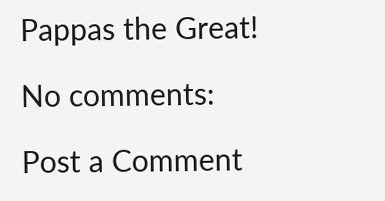Pappas the Great!

No comments:

Post a Comment